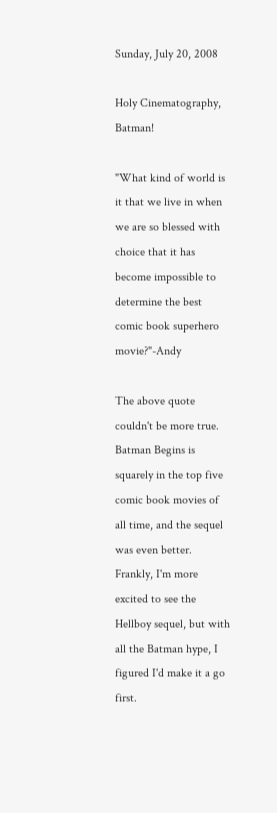Sunday, July 20, 2008

Holy Cinematography, Batman!

"What kind of world is it that we live in when we are so blessed with choice that it has become impossible to determine the best comic book superhero movie?"-Andy

The above quote couldn't be more true. Batman Begins is squarely in the top five comic book movies of all time, and the sequel was even better. Frankly, I'm more excited to see the Hellboy sequel, but with all the Batman hype, I figured I'd make it a go first.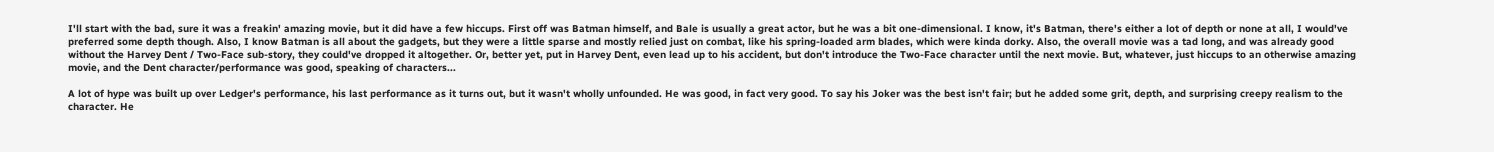I'll start with the bad, sure it was a freakin' amazing movie, but it did have a few hiccups. First off was Batman himself, and Bale is usually a great actor, but he was a bit one-dimensional. I know, it's Batman, there's either a lot of depth or none at all, I would've preferred some depth though. Also, I know Batman is all about the gadgets, but they were a little sparse and mostly relied just on combat, like his spring-loaded arm blades, which were kinda dorky. Also, the overall movie was a tad long, and was already good without the Harvey Dent / Two-Face sub-story, they could've dropped it altogether. Or, better yet, put in Harvey Dent, even lead up to his accident, but don't introduce the Two-Face character until the next movie. But, whatever, just hiccups to an otherwise amazing movie, and the Dent character/performance was good, speaking of characters...

A lot of hype was built up over Ledger's performance, his last performance as it turns out, but it wasn't wholly unfounded. He was good, in fact very good. To say his Joker was the best isn't fair; but he added some grit, depth, and surprising creepy realism to the character. He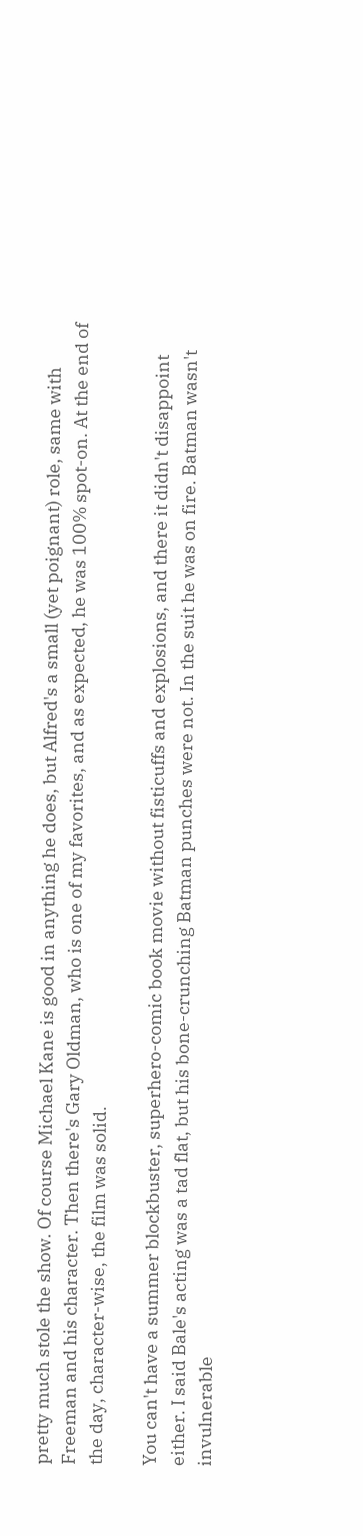pretty much stole the show. Of course Michael Kane is good in anything he does, but Alfred's a small (yet poignant) role, same with Freeman and his character. Then there's Gary Oldman, who is one of my favorites, and as expected, he was 100% spot-on. At the end of the day, character-wise, the film was solid.

You can't have a summer blockbuster, superhero-comic book movie without fisticuffs and explosions, and there it didn't disappoint either. I said Bale's acting was a tad flat, but his bone-crunching Batman punches were not. In the suit he was on fire. Batman wasn't invulnerable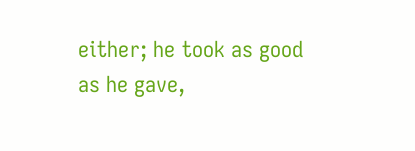either; he took as good as he gave,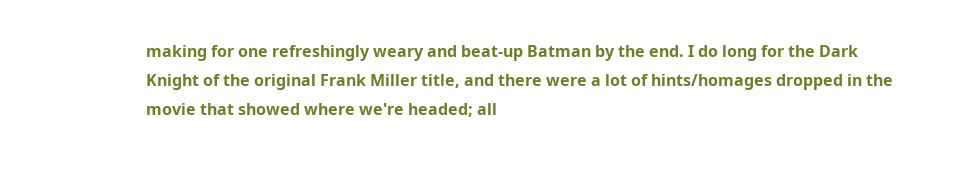making for one refreshingly weary and beat-up Batman by the end. I do long for the Dark Knight of the original Frank Miller title, and there were a lot of hints/homages dropped in the movie that showed where we're headed; all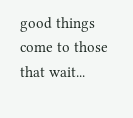good things come to those that wait...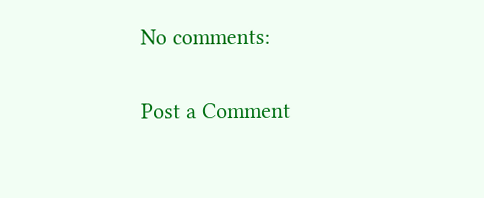No comments:

Post a Comment